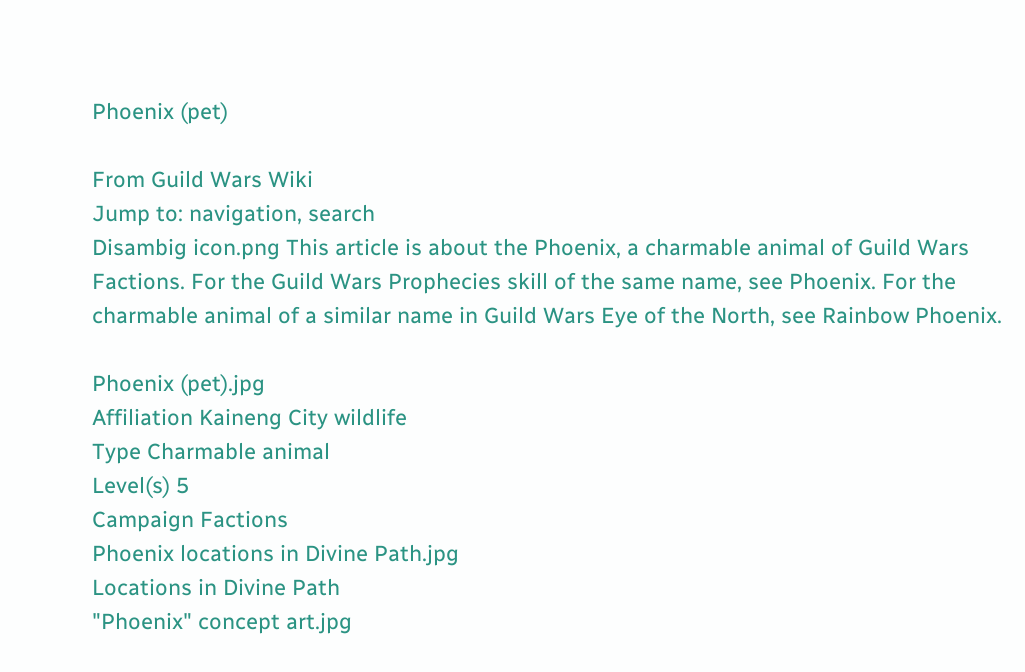Phoenix (pet)

From Guild Wars Wiki
Jump to: navigation, search
Disambig icon.png This article is about the Phoenix, a charmable animal of Guild Wars Factions. For the Guild Wars Prophecies skill of the same name, see Phoenix. For the charmable animal of a similar name in Guild Wars Eye of the North, see Rainbow Phoenix.

Phoenix (pet).jpg
Affiliation Kaineng City wildlife
Type Charmable animal
Level(s) 5
Campaign Factions
Phoenix locations in Divine Path.jpg
Locations in Divine Path
"Phoenix" concept art.jpg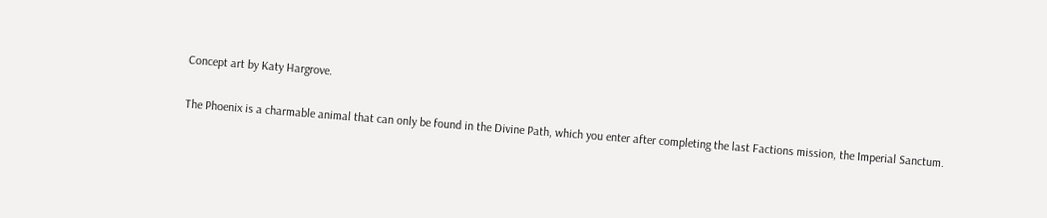Concept art by Katy Hargrove.

The Phoenix is a charmable animal that can only be found in the Divine Path, which you enter after completing the last Factions mission, the Imperial Sanctum.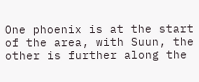One phoenix is at the start of the area, with Suun, the other is further along the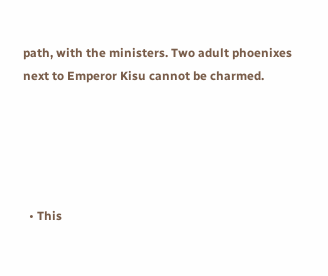path, with the ministers. Two adult phoenixes next to Emperor Kisu cannot be charmed.





  • This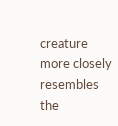creature more closely resembles the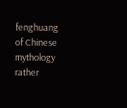fenghuang of Chinese mythology rather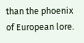than the phoenix of European lore.